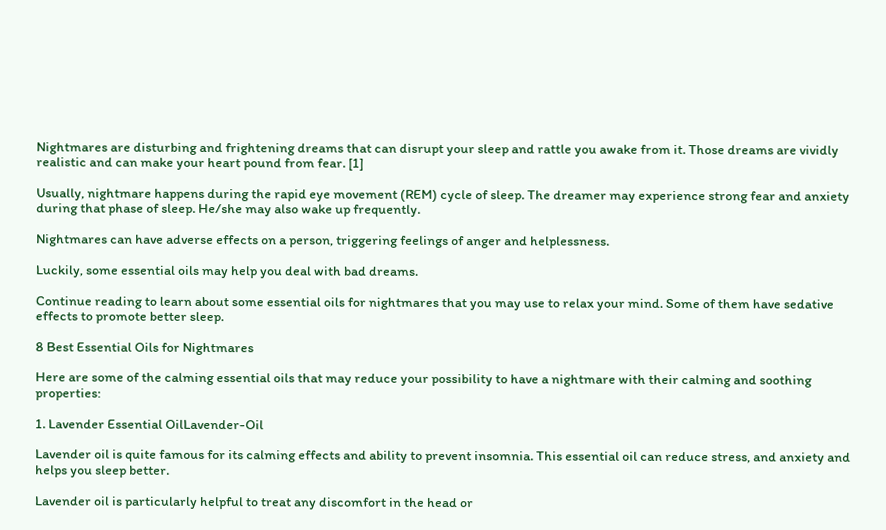Nightmares are disturbing and frightening dreams that can disrupt your sleep and rattle you awake from it. Those dreams are vividly realistic and can make your heart pound from fear. [1]

Usually, nightmare happens during the rapid eye movement (REM) cycle of sleep. The dreamer may experience strong fear and anxiety during that phase of sleep. He/she may also wake up frequently.

Nightmares can have adverse effects on a person, triggering feelings of anger and helplessness.

Luckily, some essential oils may help you deal with bad dreams.

Continue reading to learn about some essential oils for nightmares that you may use to relax your mind. Some of them have sedative effects to promote better sleep.

8 Best Essential Oils for Nightmares

Here are some of the calming essential oils that may reduce your possibility to have a nightmare with their calming and soothing properties:

1. Lavender Essential OilLavender-Oil

Lavender oil is quite famous for its calming effects and ability to prevent insomnia. This essential oil can reduce stress, and anxiety and helps you sleep better.

Lavender oil is particularly helpful to treat any discomfort in the head or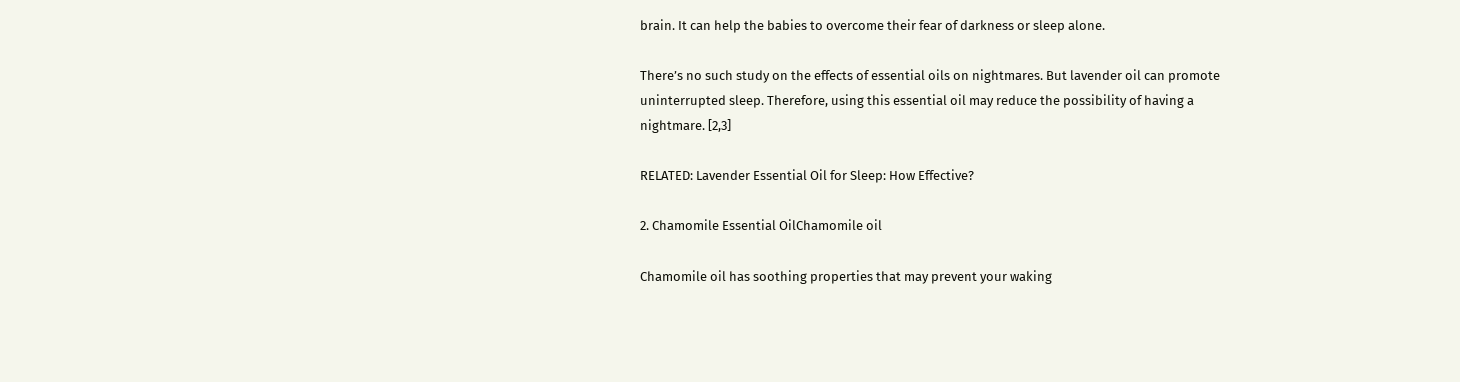brain. It can help the babies to overcome their fear of darkness or sleep alone.

There’s no such study on the effects of essential oils on nightmares. But lavender oil can promote uninterrupted sleep. Therefore, using this essential oil may reduce the possibility of having a nightmare. [2,3]

RELATED: Lavender Essential Oil for Sleep: How Effective?

2. Chamomile Essential OilChamomile oil

Chamomile oil has soothing properties that may prevent your waking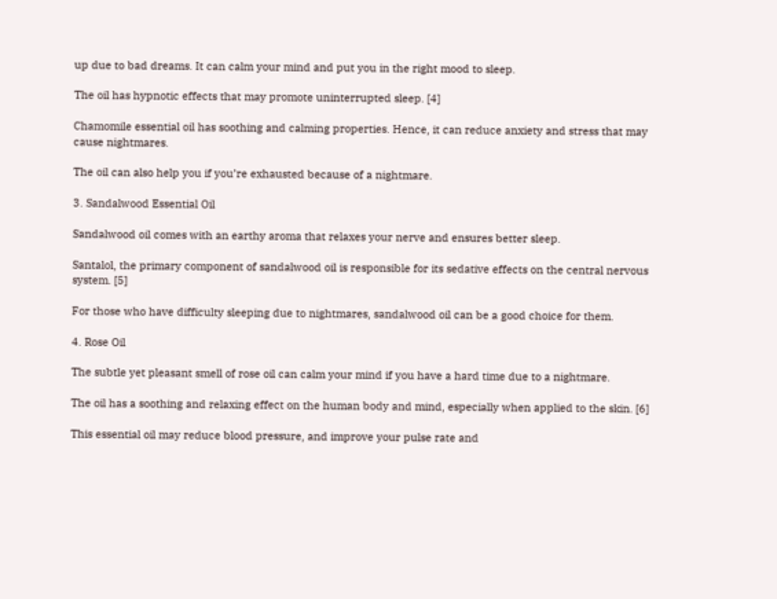up due to bad dreams. It can calm your mind and put you in the right mood to sleep.

The oil has hypnotic effects that may promote uninterrupted sleep. [4]

Chamomile essential oil has soothing and calming properties. Hence, it can reduce anxiety and stress that may cause nightmares.

The oil can also help you if you’re exhausted because of a nightmare.

3. Sandalwood Essential Oil

Sandalwood oil comes with an earthy aroma that relaxes your nerve and ensures better sleep.

Santalol, the primary component of sandalwood oil is responsible for its sedative effects on the central nervous system. [5]

For those who have difficulty sleeping due to nightmares, sandalwood oil can be a good choice for them.

4. Rose Oil

The subtle yet pleasant smell of rose oil can calm your mind if you have a hard time due to a nightmare.

The oil has a soothing and relaxing effect on the human body and mind, especially when applied to the skin. [6]

This essential oil may reduce blood pressure, and improve your pulse rate and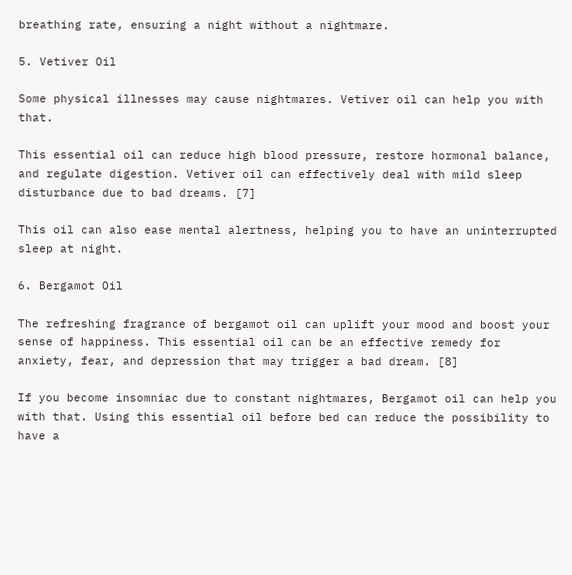breathing rate, ensuring a night without a nightmare.

5. Vetiver Oil

Some physical illnesses may cause nightmares. Vetiver oil can help you with that.

This essential oil can reduce high blood pressure, restore hormonal balance, and regulate digestion. Vetiver oil can effectively deal with mild sleep disturbance due to bad dreams. [7]

This oil can also ease mental alertness, helping you to have an uninterrupted sleep at night.

6. Bergamot Oil

The refreshing fragrance of bergamot oil can uplift your mood and boost your sense of happiness. This essential oil can be an effective remedy for anxiety, fear, and depression that may trigger a bad dream. [8]

If you become insomniac due to constant nightmares, Bergamot oil can help you with that. Using this essential oil before bed can reduce the possibility to have a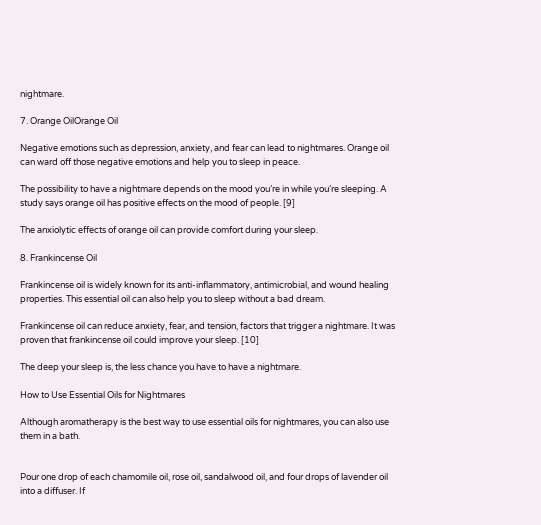nightmare.

7. Orange OilOrange Oil

Negative emotions such as depression, anxiety, and fear can lead to nightmares. Orange oil can ward off those negative emotions and help you to sleep in peace.

The possibility to have a nightmare depends on the mood you’re in while you’re sleeping. A study says orange oil has positive effects on the mood of people. [9]

The anxiolytic effects of orange oil can provide comfort during your sleep.

8. Frankincense Oil

Frankincense oil is widely known for its anti-inflammatory, antimicrobial, and wound healing properties. This essential oil can also help you to sleep without a bad dream.

Frankincense oil can reduce anxiety, fear, and tension, factors that trigger a nightmare. It was proven that frankincense oil could improve your sleep. [10]

The deep your sleep is, the less chance you have to have a nightmare.

How to Use Essential Oils for Nightmares

Although aromatherapy is the best way to use essential oils for nightmares, you can also use them in a bath.


Pour one drop of each chamomile oil, rose oil, sandalwood oil, and four drops of lavender oil into a diffuser. If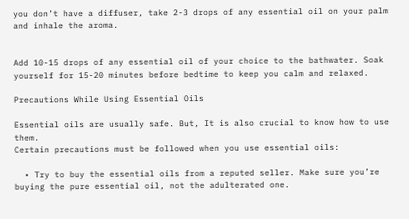you don’t have a diffuser, take 2-3 drops of any essential oil on your palm and inhale the aroma.


Add 10-15 drops of any essential oil of your choice to the bathwater. Soak yourself for 15-20 minutes before bedtime to keep you calm and relaxed.

Precautions While Using Essential Oils

Essential oils are usually safe. But, It is also crucial to know how to use them.
Certain precautions must be followed when you use essential oils:

  • Try to buy the essential oils from a reputed seller. Make sure you’re buying the pure essential oil, not the adulterated one.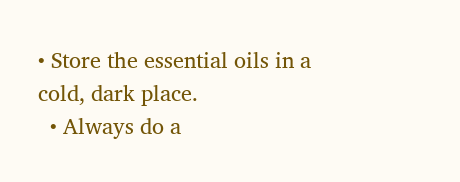• Store the essential oils in a cold, dark place.
  • Always do a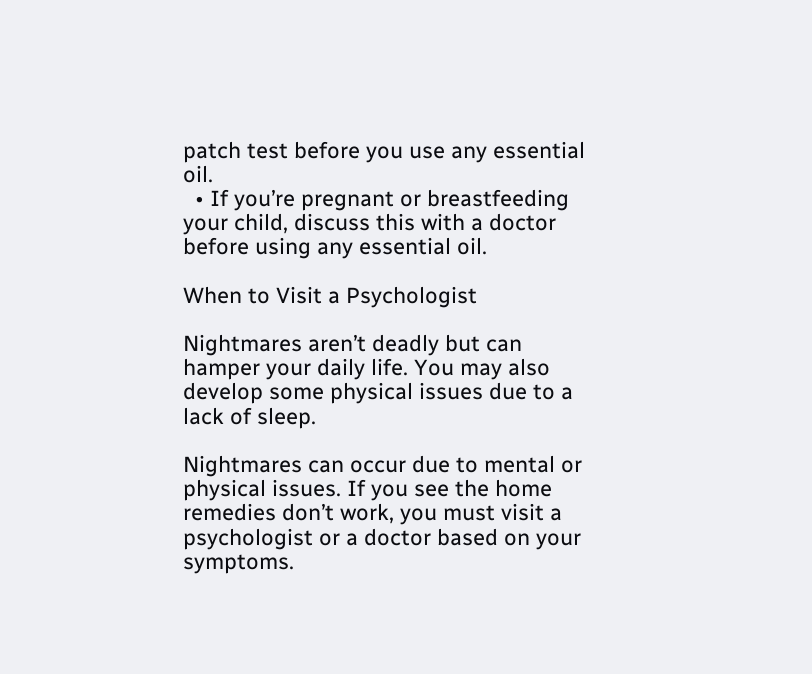patch test before you use any essential oil.
  • If you’re pregnant or breastfeeding your child, discuss this with a doctor before using any essential oil.

When to Visit a Psychologist

Nightmares aren’t deadly but can hamper your daily life. You may also develop some physical issues due to a lack of sleep.

Nightmares can occur due to mental or physical issues. If you see the home remedies don’t work, you must visit a psychologist or a doctor based on your symptoms.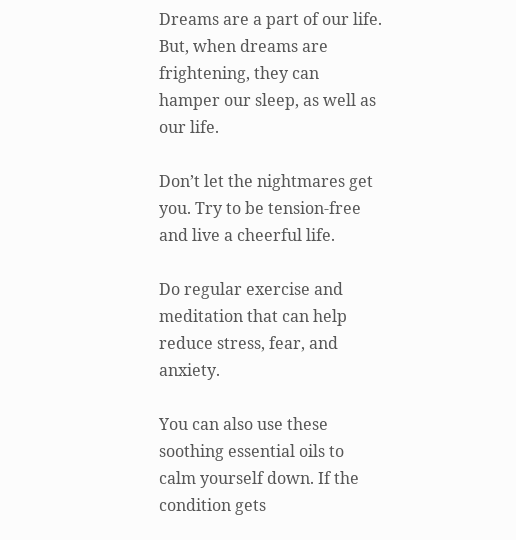Dreams are a part of our life. But, when dreams are frightening, they can hamper our sleep, as well as our life.

Don’t let the nightmares get you. Try to be tension-free and live a cheerful life.

Do regular exercise and meditation that can help reduce stress, fear, and anxiety.

You can also use these soothing essential oils to calm yourself down. If the condition gets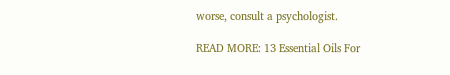worse, consult a psychologist.

READ MORE: 13 Essential Oils For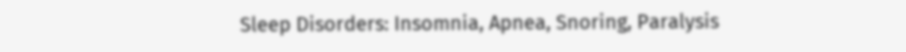Sleep Disorders: Insomnia, Apnea, Snoring, Paralysis